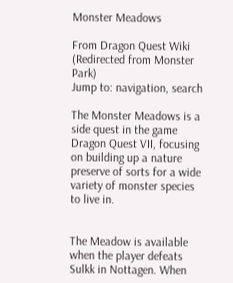Monster Meadows

From Dragon Quest Wiki
(Redirected from Monster Park)
Jump to: navigation, search

The Monster Meadows is a side quest in the game Dragon Quest VII, focusing on building up a nature preserve of sorts for a wide variety of monster species to live in.


The Meadow is available when the player defeats Sulkk in Nottagen. When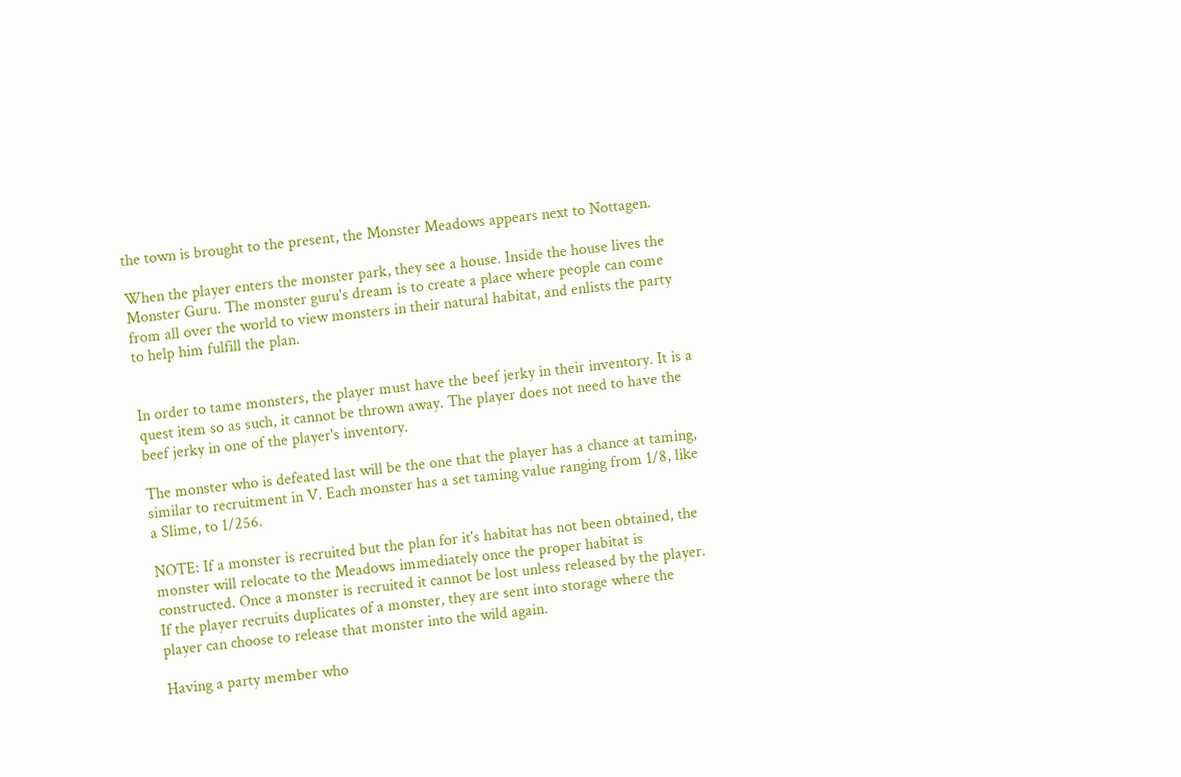the town is brought to the present, the Monster Meadows appears next to Nottagen.

When the player enters the monster park, they see a house. Inside the house lives the Monster Guru. The monster guru's dream is to create a place where people can come from all over the world to view monsters in their natural habitat, and enlists the party to help him fulfill the plan.


In order to tame monsters, the player must have the beef jerky in their inventory. It is a quest item so as such, it cannot be thrown away. The player does not need to have the beef jerky in one of the player's inventory.

The monster who is defeated last will be the one that the player has a chance at taming, similar to recruitment in V. Each monster has a set taming value ranging from 1/8, like a Slime, to 1/256.

NOTE: If a monster is recruited but the plan for it's habitat has not been obtained, the monster will relocate to the Meadows immediately once the proper habitat is constructed. Once a monster is recruited it cannot be lost unless released by the player. If the player recruits duplicates of a monster, they are sent into storage where the player can choose to release that monster into the wild again.

Having a party member who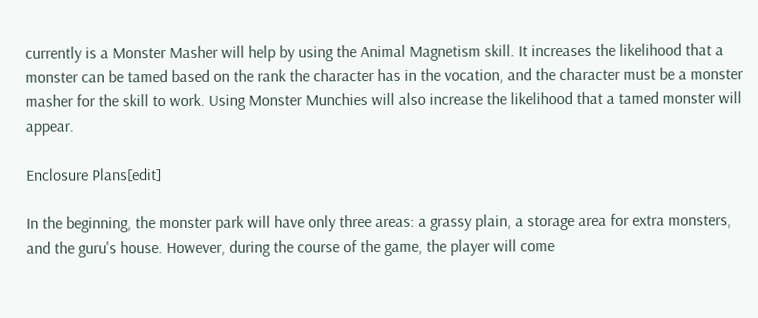currently is a Monster Masher will help by using the Animal Magnetism skill. It increases the likelihood that a monster can be tamed based on the rank the character has in the vocation, and the character must be a monster masher for the skill to work. Using Monster Munchies will also increase the likelihood that a tamed monster will appear.

Enclosure Plans[edit]

In the beginning, the monster park will have only three areas: a grassy plain, a storage area for extra monsters, and the guru's house. However, during the course of the game, the player will come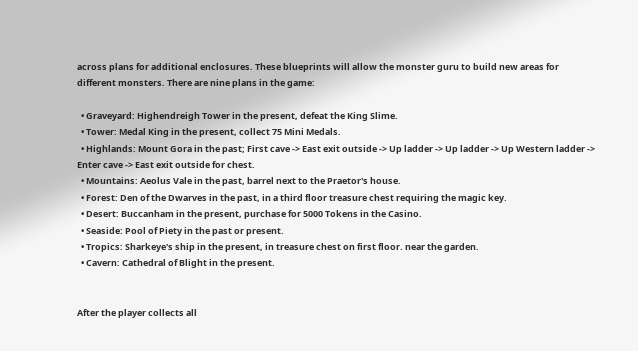across plans for additional enclosures. These blueprints will allow the monster guru to build new areas for different monsters. There are nine plans in the game:

  • Graveyard: Highendreigh Tower in the present, defeat the King Slime.
  • Tower: Medal King in the present, collect 75 Mini Medals.
  • Highlands: Mount Gora in the past; First cave -> East exit outside -> Up ladder -> Up ladder -> Up Western ladder -> Enter cave -> East exit outside for chest.
  • Mountains: Aeolus Vale in the past, barrel next to the Praetor's house.
  • Forest: Den of the Dwarves in the past, in a third floor treasure chest requiring the magic key.
  • Desert: Buccanham in the present, purchase for 5000 Tokens in the Casino.
  • Seaside: Pool of Piety in the past or present.
  • Tropics: Sharkeye's ship in the present, in treasure chest on first floor. near the garden.
  • Cavern: Cathedral of Blight in the present.


After the player collects all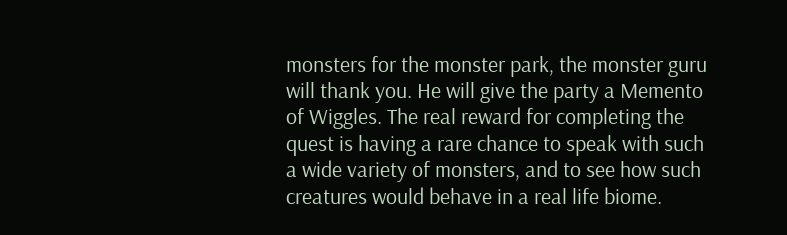monsters for the monster park, the monster guru will thank you. He will give the party a Memento of Wiggles. The real reward for completing the quest is having a rare chance to speak with such a wide variety of monsters, and to see how such creatures would behave in a real life biome.